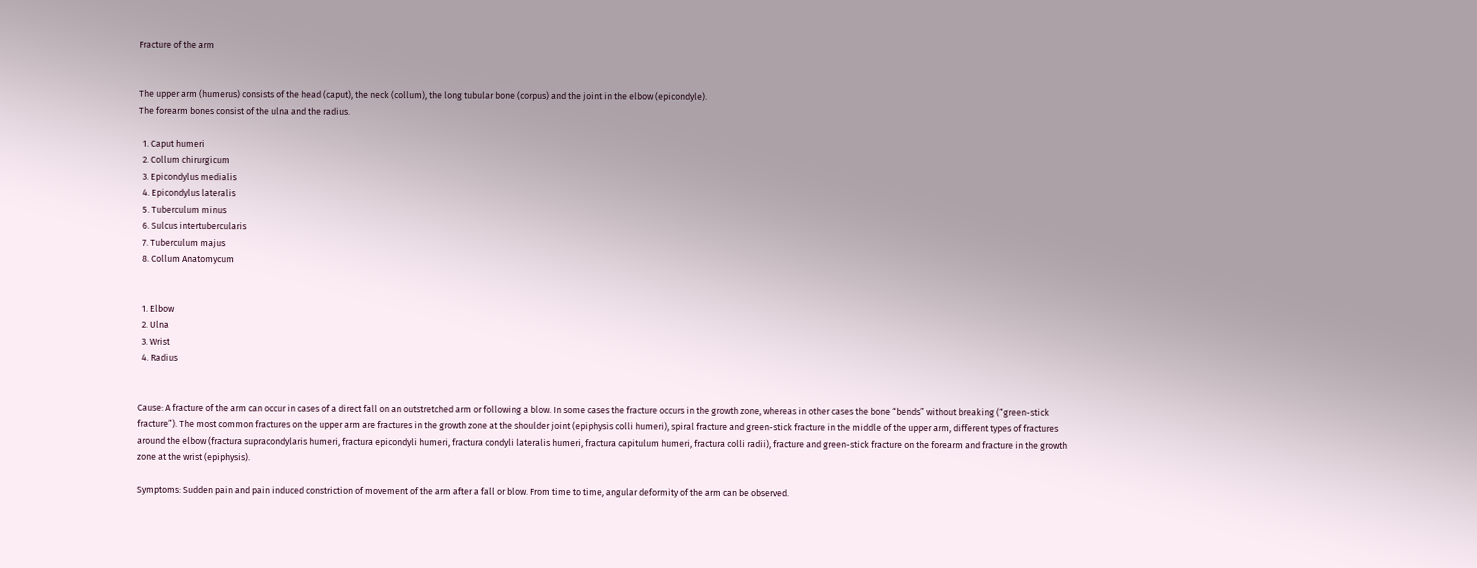Fracture of the arm


The upper arm (humerus) consists of the head (caput), the neck (collum), the long tubular bone (corpus) and the joint in the elbow (epicondyle).
The forearm bones consist of the ulna and the radius.

  1. Caput humeri
  2. Collum chirurgicum
  3. Epicondylus medialis
  4. Epicondylus lateralis
  5. Tuberculum minus
  6. Sulcus intertubercularis
  7. Tuberculum majus
  8. Collum Anatomycum


  1. Elbow
  2. Ulna
  3. Wrist
  4. Radius


Cause: A fracture of the arm can occur in cases of a direct fall on an outstretched arm or following a blow. In some cases the fracture occurs in the growth zone, whereas in other cases the bone “bends” without breaking (“green-stick fracture”). The most common fractures on the upper arm are fractures in the growth zone at the shoulder joint (epiphysis colli humeri), spiral fracture and green-stick fracture in the middle of the upper arm, different types of fractures around the elbow (fractura supracondylaris humeri, fractura epicondyli humeri, fractura condyli lateralis humeri, fractura capitulum humeri, fractura colli radii), fracture and green-stick fracture on the forearm and fracture in the growth zone at the wrist (epiphysis).

Symptoms: Sudden pain and pain induced constriction of movement of the arm after a fall or blow. From time to time, angular deformity of the arm can be observed.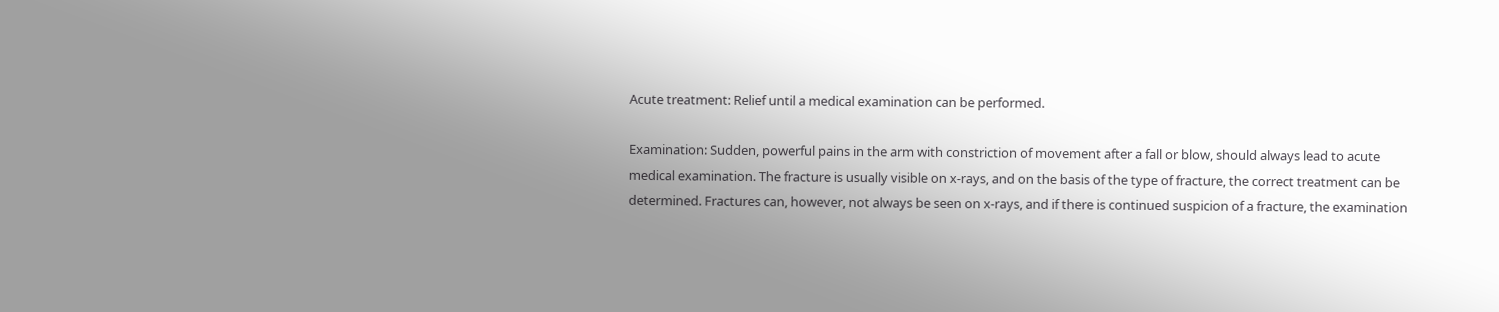Acute treatment: Relief until a medical examination can be performed.

Examination: Sudden, powerful pains in the arm with constriction of movement after a fall or blow, should always lead to acute medical examination. The fracture is usually visible on x-rays, and on the basis of the type of fracture, the correct treatment can be determined. Fractures can, however, not always be seen on x-rays, and if there is continued suspicion of a fracture, the examination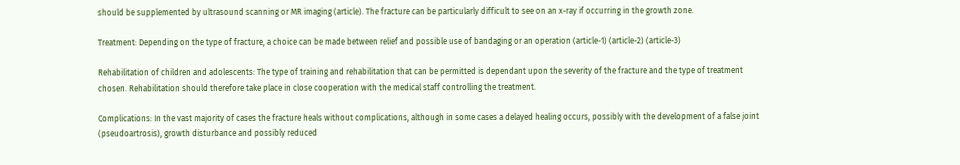should be supplemented by ultrasound scanning or MR imaging (article). The fracture can be particularly difficult to see on an x-ray if occurring in the growth zone.

Treatment: Depending on the type of fracture, a choice can be made between relief and possible use of bandaging or an operation (article-1) (article-2) (article-3)

Rehabilitation of children and adolescents: The type of training and rehabilitation that can be permitted is dependant upon the severity of the fracture and the type of treatment chosen. Rehabilitation should therefore take place in close cooperation with the medical staff controlling the treatment.

Complications: In the vast majority of cases the fracture heals without complications, although in some cases a delayed healing occurs, possibly with the development of a false joint (pseudoartrosis), growth disturbance and possibly reduced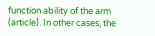function ability of the arm (article). In other cases, the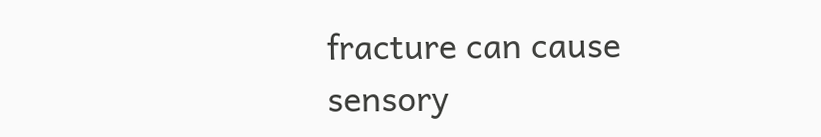fracture can cause sensory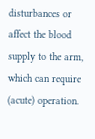disturbances or affect the blood supply to the arm, which can require (acute) operation.